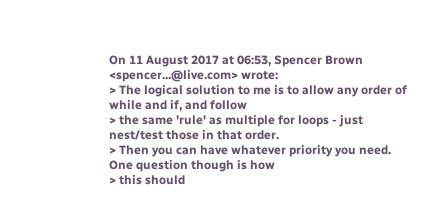On 11 August 2017 at 06:53, Spencer Brown <spencer...@live.com> wrote:
> The logical solution to me is to allow any order of while and if, and follow
> the same 'rule' as multiple for loops - just nest/test those in that order.
> Then you can have whatever priority you need. One question though is how
> this should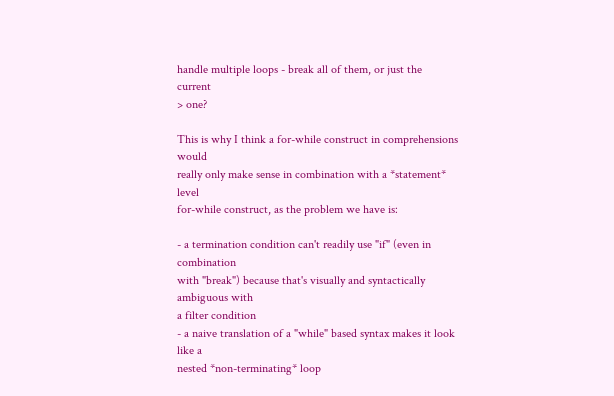handle multiple loops - break all of them, or just the current
> one?

This is why I think a for-while construct in comprehensions would
really only make sense in combination with a *statement* level
for-while construct, as the problem we have is:

- a termination condition can't readily use "if" (even in combination
with "break") because that's visually and syntactically ambiguous with
a filter condition
- a naive translation of a "while" based syntax makes it look like a
nested *non-terminating* loop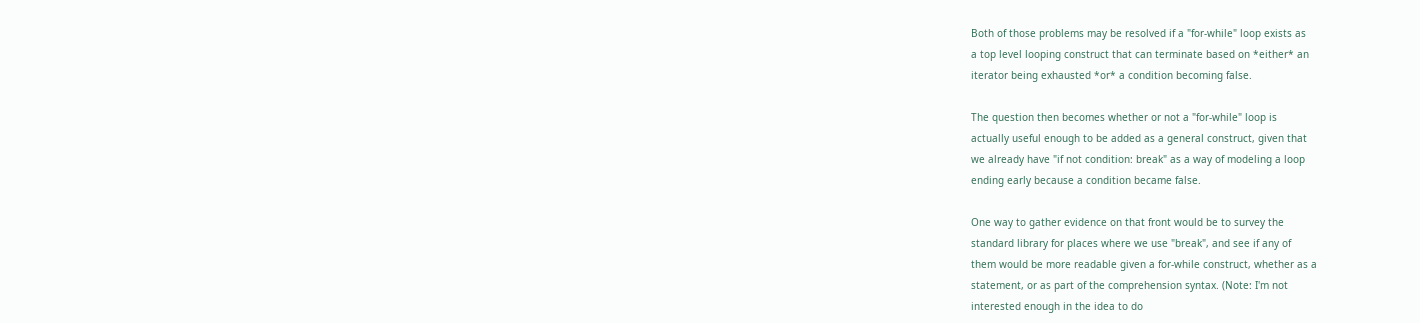Both of those problems may be resolved if a "for-while" loop exists as
a top level looping construct that can terminate based on *either* an
iterator being exhausted *or* a condition becoming false.

The question then becomes whether or not a "for-while" loop is
actually useful enough to be added as a general construct, given that
we already have "if not condition: break" as a way of modeling a loop
ending early because a condition became false.

One way to gather evidence on that front would be to survey the
standard library for places where we use "break", and see if any of
them would be more readable given a for-while construct, whether as a
statement, or as part of the comprehension syntax. (Note: I'm not
interested enough in the idea to do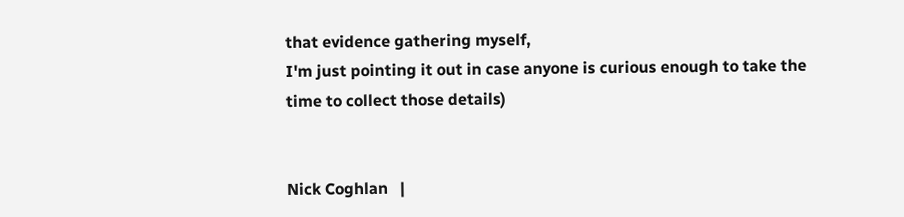that evidence gathering myself,
I'm just pointing it out in case anyone is curious enough to take the
time to collect those details)


Nick Coghlan   |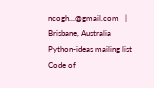ncogh...@gmail.com   |   Brisbane, Australia
Python-ideas mailing list
Code of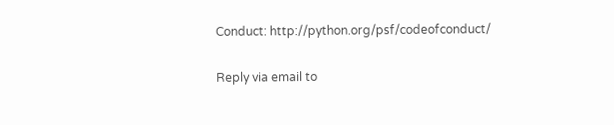Conduct: http://python.org/psf/codeofconduct/

Reply via email to